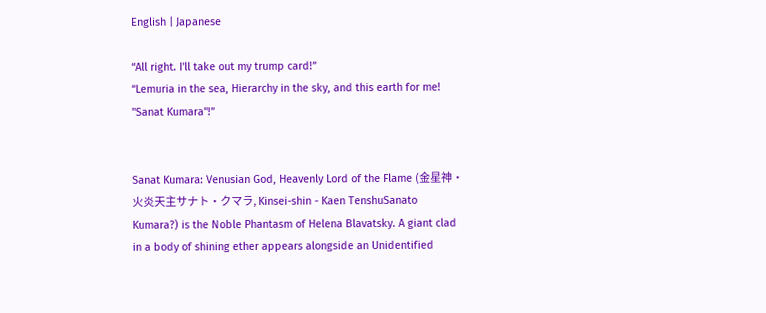English | Japanese

“All right. I'll take out my trump card!”
“Lemuria in the sea, Hierarchy in the sky, and this earth for me! "Sanat Kumara"!”


Sanat Kumara: Venusian God, Heavenly Lord of the Flame (金星神・火炎天主サナト・クマラ, Kinsei-shin - Kaen TenshuSanato Kumara?) is the Noble Phantasm of Helena Blavatsky. A giant clad in a body of shining ether appears alongside an Unidentified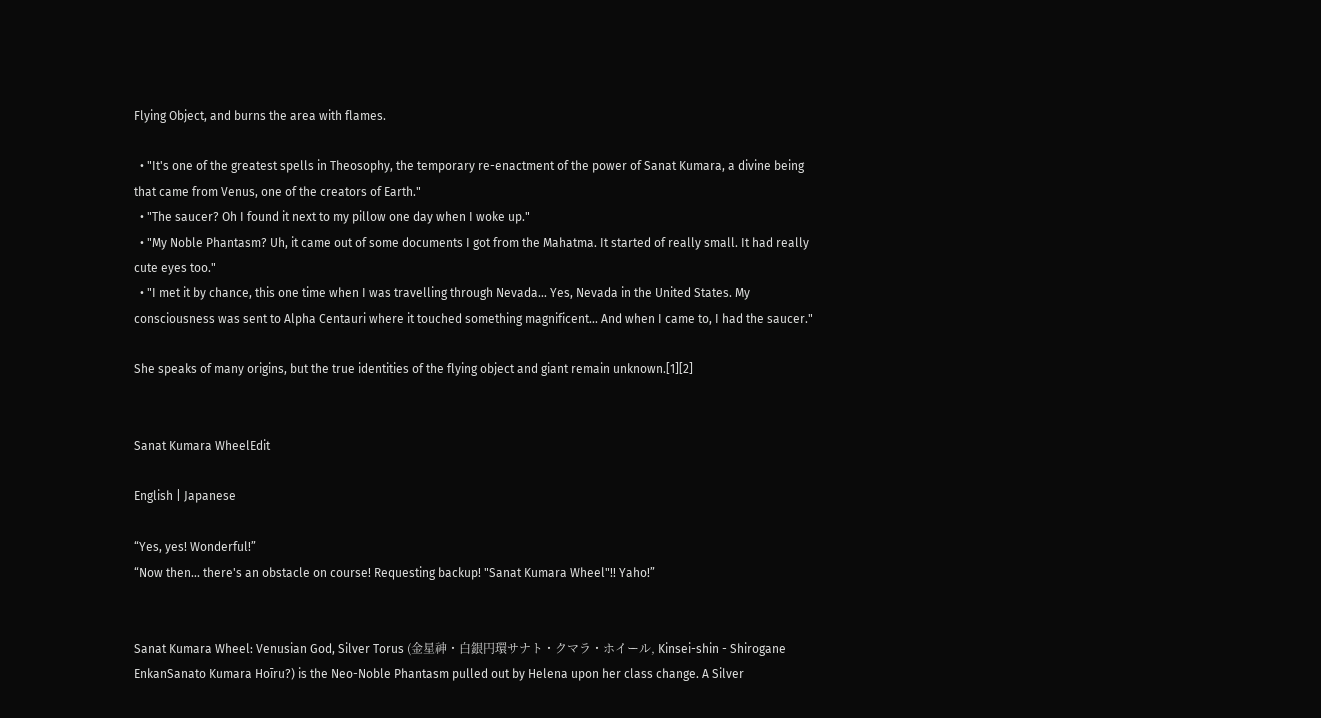Flying Object, and burns the area with flames.

  • "It's one of the greatest spells in Theosophy, the temporary re-enactment of the power of Sanat Kumara, a divine being that came from Venus, one of the creators of Earth."
  • "The saucer? Oh I found it next to my pillow one day when I woke up."
  • "My Noble Phantasm? Uh, it came out of some documents I got from the Mahatma. It started of really small. It had really cute eyes too."
  • "I met it by chance, this one time when I was travelling through Nevada... Yes, Nevada in the United States. My consciousness was sent to Alpha Centauri where it touched something magnificent... And when I came to, I had the saucer."

She speaks of many origins, but the true identities of the flying object and giant remain unknown.[1][2]


Sanat Kumara WheelEdit

English | Japanese

“Yes, yes! Wonderful!”
“Now then... there's an obstacle on course! Requesting backup! "Sanat Kumara Wheel"!! Yaho!”


Sanat Kumara Wheel: Venusian God, Silver Torus (金星神・白銀円環サナト・クマラ・ホイール, Kinsei-shin - Shirogane EnkanSanato Kumara Hoīru?) is the Neo-Noble Phantasm pulled out by Helena upon her class change. A Silver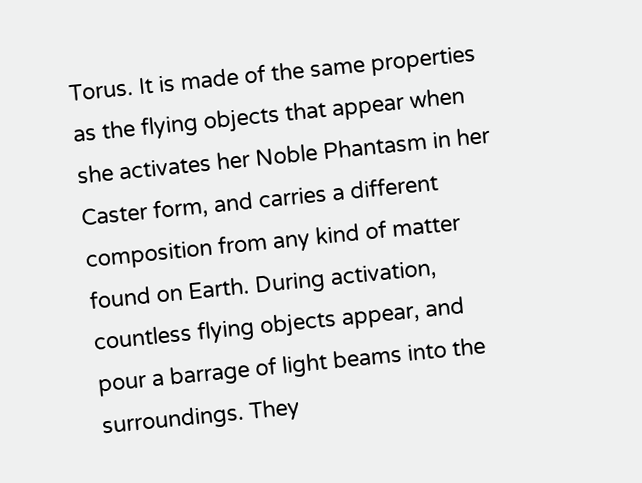Torus. It is made of the same properties as the flying objects that appear when she activates her Noble Phantasm in her Caster form, and carries a different composition from any kind of matter found on Earth. During activation, countless flying objects appear, and pour a barrage of light beams into the surroundings. They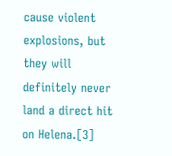cause violent explosions, but they will definitely never land a direct hit on Helena.[3]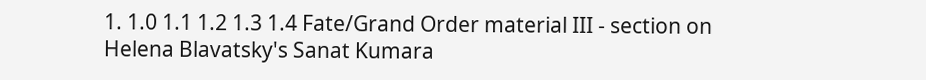1. 1.0 1.1 1.2 1.3 1.4 Fate/Grand Order material III - section on Helena Blavatsky's Sanat Kumara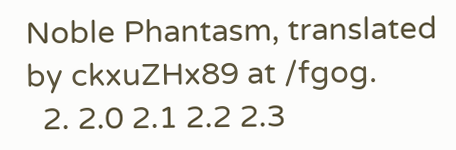Noble Phantasm, translated by ckxuZHx89 at /fgog.
  2. 2.0 2.1 2.2 2.3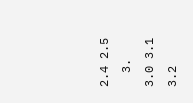2.4 2.5
  3. 3.0 3.1 3.2